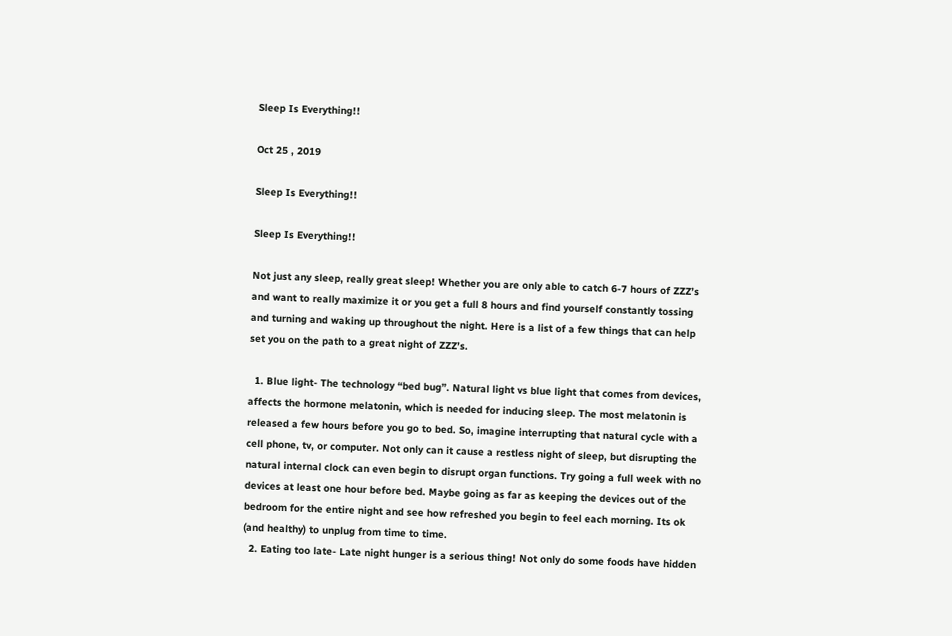Sleep Is Everything!!

Oct 25 , 2019

Sleep Is Everything!!

Sleep Is Everything!!

Not just any sleep, really great sleep! Whether you are only able to catch 6-7 hours of ZZZ’s and want to really maximize it or you get a full 8 hours and find yourself constantly tossing and turning and waking up throughout the night. Here is a list of a few things that can help set you on the path to a great night of ZZZ’s.

  1. Blue light- The technology “bed bug”. Natural light vs blue light that comes from devices, affects the hormone melatonin, which is needed for inducing sleep. The most melatonin is released a few hours before you go to bed. So, imagine interrupting that natural cycle with a cell phone, tv, or computer. Not only can it cause a restless night of sleep, but disrupting the natural internal clock can even begin to disrupt organ functions. Try going a full week with no devices at least one hour before bed. Maybe going as far as keeping the devices out of the bedroom for the entire night and see how refreshed you begin to feel each morning. Its ok (and healthy) to unplug from time to time.
  2. Eating too late- Late night hunger is a serious thing! Not only do some foods have hidden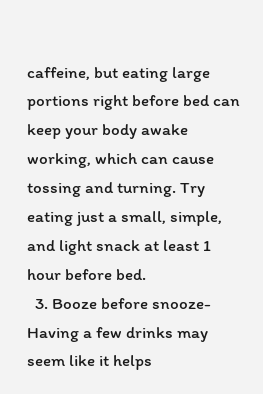caffeine, but eating large portions right before bed can keep your body awake working, which can cause tossing and turning. Try eating just a small, simple, and light snack at least 1 hour before bed.
  3. Booze before snooze- Having a few drinks may seem like it helps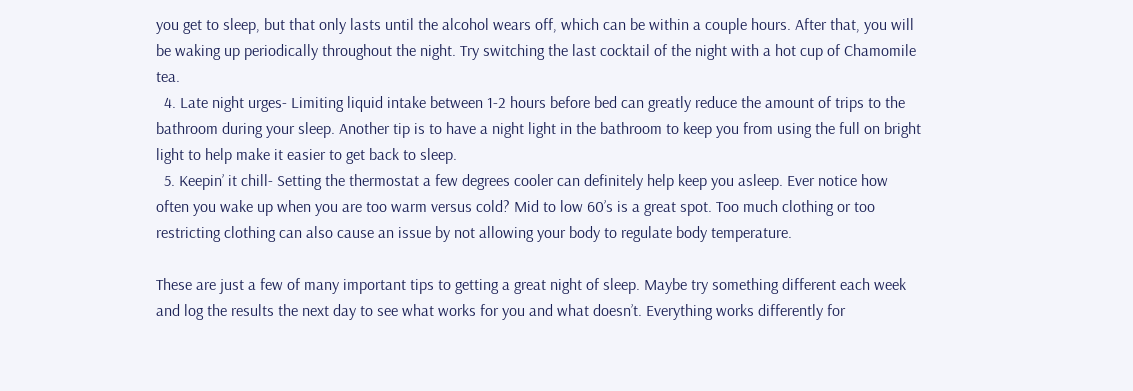you get to sleep, but that only lasts until the alcohol wears off, which can be within a couple hours. After that, you will be waking up periodically throughout the night. Try switching the last cocktail of the night with a hot cup of Chamomile tea.
  4. Late night urges- Limiting liquid intake between 1-2 hours before bed can greatly reduce the amount of trips to the bathroom during your sleep. Another tip is to have a night light in the bathroom to keep you from using the full on bright light to help make it easier to get back to sleep.
  5. Keepin’ it chill- Setting the thermostat a few degrees cooler can definitely help keep you asleep. Ever notice how often you wake up when you are too warm versus cold? Mid to low 60’s is a great spot. Too much clothing or too restricting clothing can also cause an issue by not allowing your body to regulate body temperature.

These are just a few of many important tips to getting a great night of sleep. Maybe try something different each week and log the results the next day to see what works for you and what doesn’t. Everything works differently for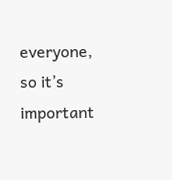everyone, so it’s important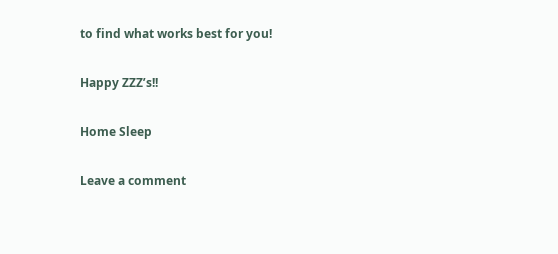to find what works best for you!

Happy ZZZ’s!!

Home Sleep

Leave a comment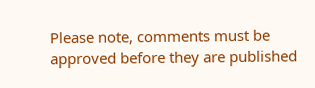Please note, comments must be approved before they are published